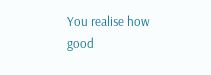You realise how good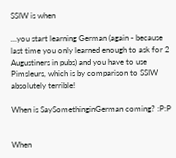SSIW is when

…you start learning German (again - because last time you only learned enough to ask for 2 Augustiners in pubs) and you have to use Pimsleurs, which is by comparison to SSIW absolutely terrible!

When is SaySomethinginGerman coming? :P:P


When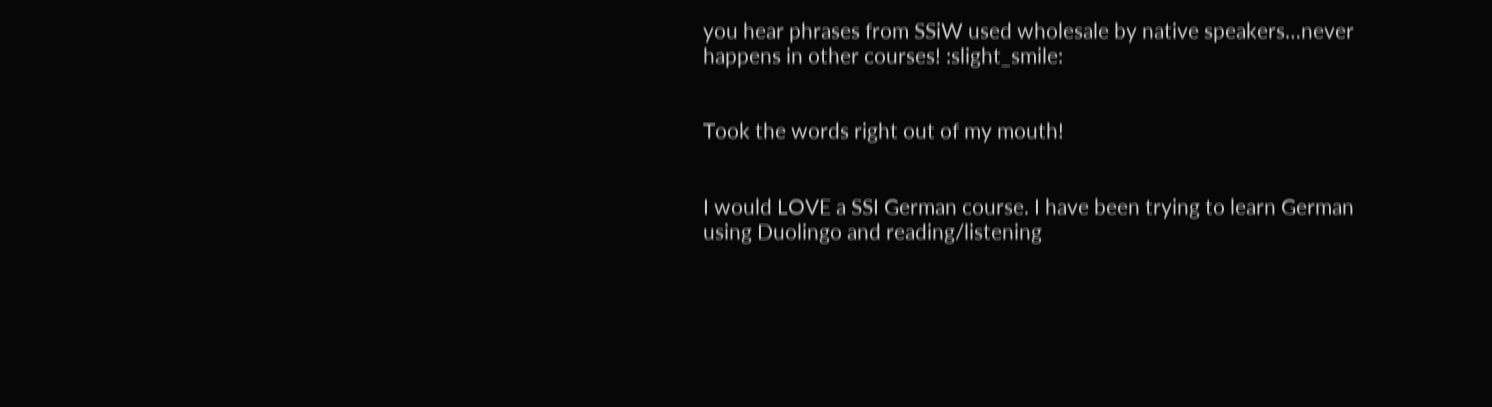you hear phrases from SSiW used wholesale by native speakers…never happens in other courses! :slight_smile:


Took the words right out of my mouth!


I would LOVE a SSI German course. I have been trying to learn German using Duolingo and reading/listening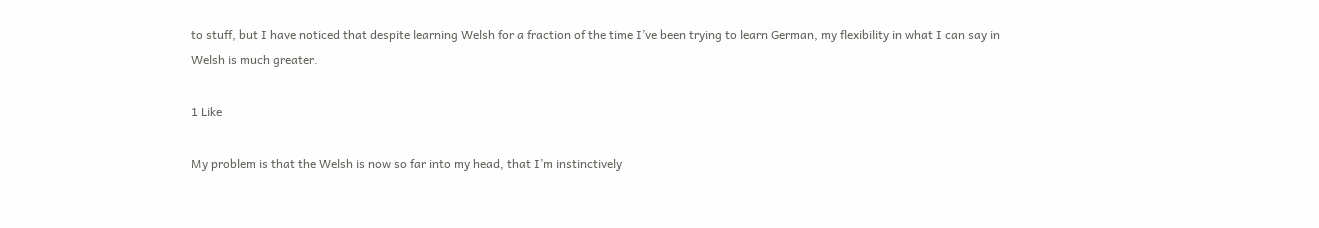to stuff, but I have noticed that despite learning Welsh for a fraction of the time I’ve been trying to learn German, my flexibility in what I can say in Welsh is much greater.

1 Like

My problem is that the Welsh is now so far into my head, that I’m instinctively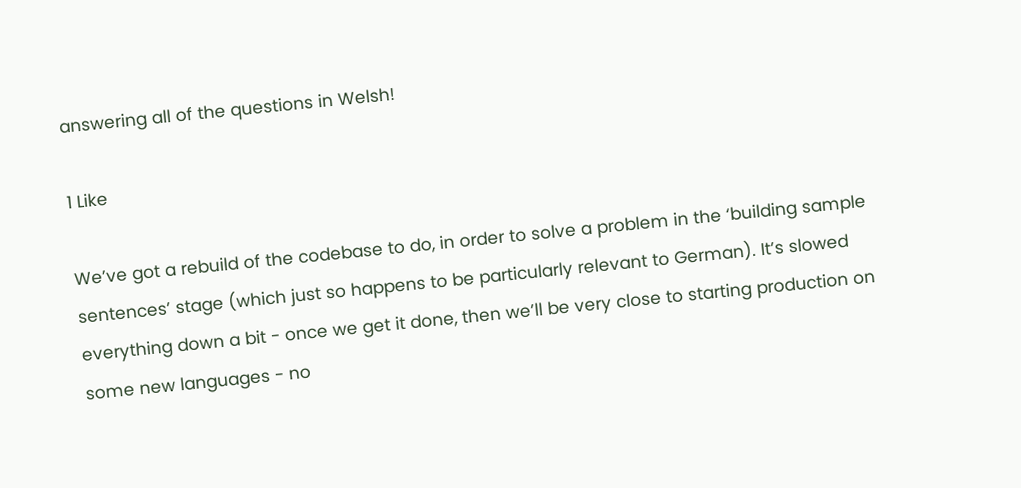answering all of the questions in Welsh!

1 Like

We’ve got a rebuild of the codebase to do, in order to solve a problem in the ‘building sample sentences’ stage (which just so happens to be particularly relevant to German). It’s slowed everything down a bit - once we get it done, then we’ll be very close to starting production on some new languages - no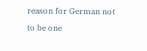reason for German not to be one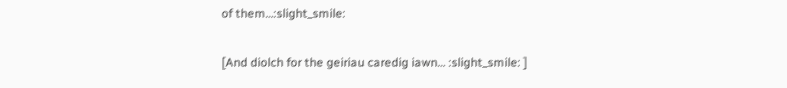of them…:slight_smile:

[And diolch for the geiriau caredig iawn… :slight_smile: ]